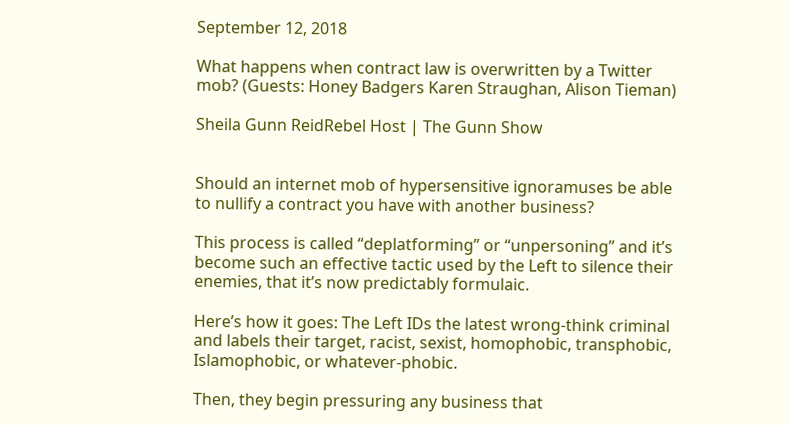September 12, 2018

What happens when contract law is overwritten by a Twitter mob? (Guests: Honey Badgers Karen Straughan, Alison Tieman)

Sheila Gunn ReidRebel Host | The Gunn Show


Should an internet mob of hypersensitive ignoramuses be able to nullify a contract you have with another business?

This process is called “deplatforming” or “unpersoning” and it’s become such an effective tactic used by the Left to silence their enemies, that it’s now predictably formulaic.

Here’s how it goes: The Left IDs the latest wrong-think criminal and labels their target, racist, sexist, homophobic, transphobic, Islamophobic, or whatever-phobic.

Then, they begin pressuring any business that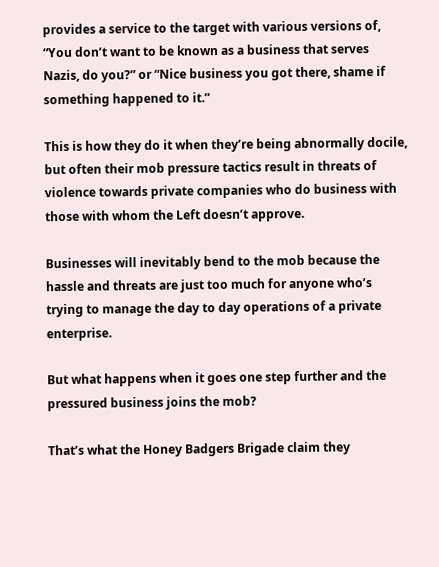provides a service to the target with various versions of, “You don’t want to be known as a business that serves Nazis, do you?” or “Nice business you got there, shame if something happened to it.”

This is how they do it when they’re being abnormally docile, but often their mob pressure tactics result in threats of violence towards private companies who do business with those with whom the Left doesn’t approve.

Businesses will inevitably bend to the mob because the hassle and threats are just too much for anyone who’s trying to manage the day to day operations of a private enterprise.

But what happens when it goes one step further and the pressured business joins the mob?

That’s what the Honey Badgers Brigade claim they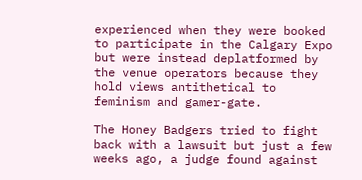experienced when they were booked to participate in the Calgary Expo but were instead deplatformed by the venue operators because they hold views antithetical to feminism and gamer-gate.

The Honey Badgers tried to fight back with a lawsuit but just a few weeks ago, a judge found against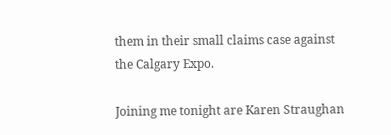them in their small claims case against the Calgary Expo.

Joining me tonight are Karen Straughan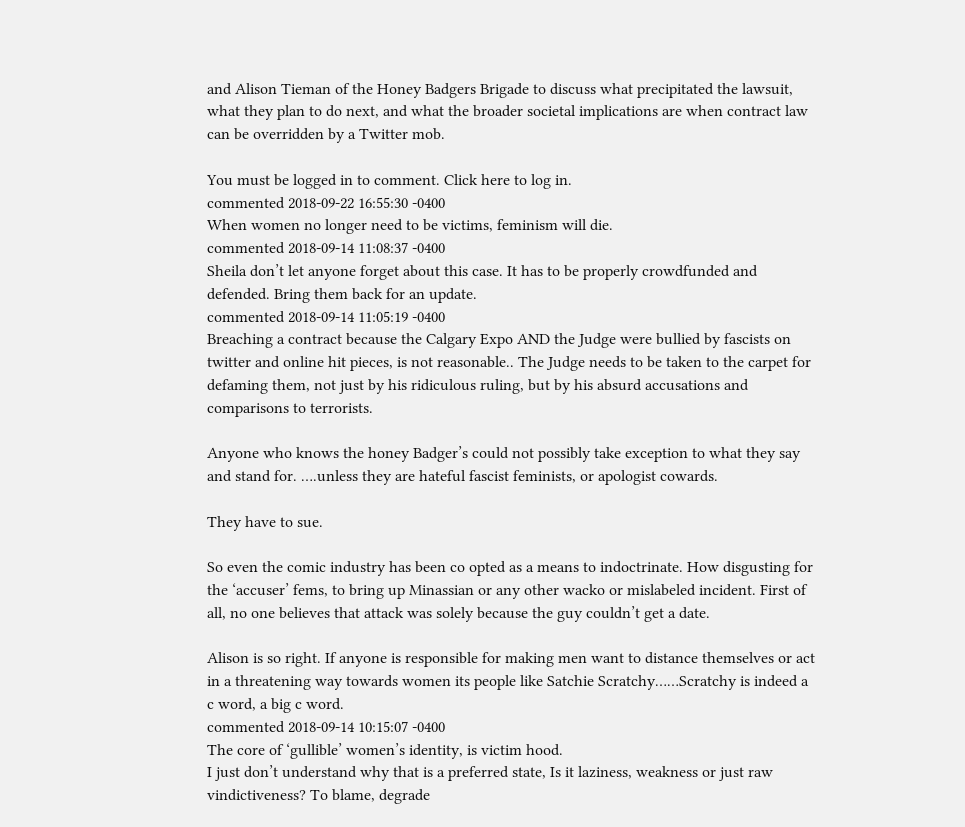and Alison Tieman of the Honey Badgers Brigade to discuss what precipitated the lawsuit, what they plan to do next, and what the broader societal implications are when contract law can be overridden by a Twitter mob.

You must be logged in to comment. Click here to log in.
commented 2018-09-22 16:55:30 -0400
When women no longer need to be victims, feminism will die.
commented 2018-09-14 11:08:37 -0400
Sheila don’t let anyone forget about this case. It has to be properly crowdfunded and defended. Bring them back for an update.
commented 2018-09-14 11:05:19 -0400
Breaching a contract because the Calgary Expo AND the Judge were bullied by fascists on twitter and online hit pieces, is not reasonable.. The Judge needs to be taken to the carpet for defaming them, not just by his ridiculous ruling, but by his absurd accusations and comparisons to terrorists.

Anyone who knows the honey Badger’s could not possibly take exception to what they say and stand for. ….unless they are hateful fascist feminists, or apologist cowards.

They have to sue.

So even the comic industry has been co opted as a means to indoctrinate. How disgusting for the ‘accuser’ fems, to bring up Minassian or any other wacko or mislabeled incident. First of all, no one believes that attack was solely because the guy couldn’t get a date.

Alison is so right. If anyone is responsible for making men want to distance themselves or act in a threatening way towards women its people like Satchie Scratchy……Scratchy is indeed a c word, a big c word.
commented 2018-09-14 10:15:07 -0400
The core of ‘gullible’ women’s identity, is victim hood.
I just don’t understand why that is a preferred state, Is it laziness, weakness or just raw vindictiveness? To blame, degrade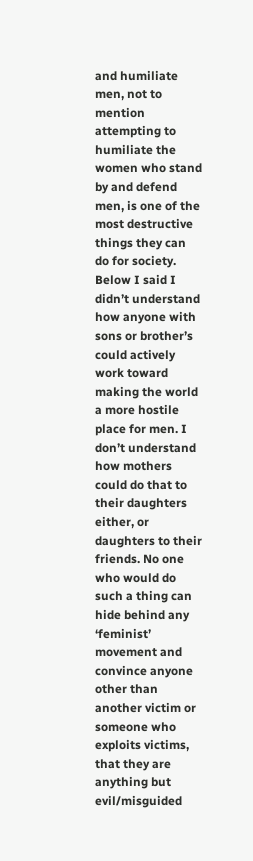and humiliate men, not to mention attempting to humiliate the women who stand by and defend men, is one of the most destructive things they can do for society. Below I said I didn’t understand how anyone with sons or brother’s could actively work toward making the world a more hostile place for men. I don’t understand how mothers could do that to their daughters either, or daughters to their friends. No one who would do such a thing can hide behind any ‘feminist’ movement and convince anyone other than another victim or someone who exploits victims, that they are anything but evil/misguided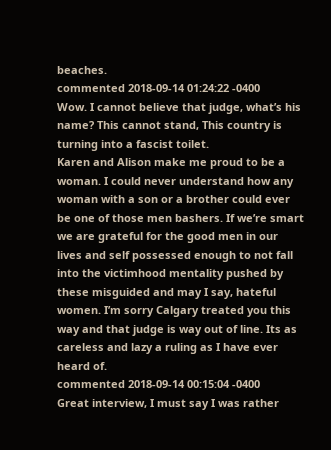beaches.
commented 2018-09-14 01:24:22 -0400
Wow. I cannot believe that judge, what’s his name? This cannot stand, This country is turning into a fascist toilet.
Karen and Alison make me proud to be a woman. I could never understand how any woman with a son or a brother could ever be one of those men bashers. If we’re smart we are grateful for the good men in our lives and self possessed enough to not fall into the victimhood mentality pushed by these misguided and may I say, hateful women. I’m sorry Calgary treated you this way and that judge is way out of line. Its as careless and lazy a ruling as I have ever heard of.
commented 2018-09-14 00:15:04 -0400
Great interview, I must say I was rather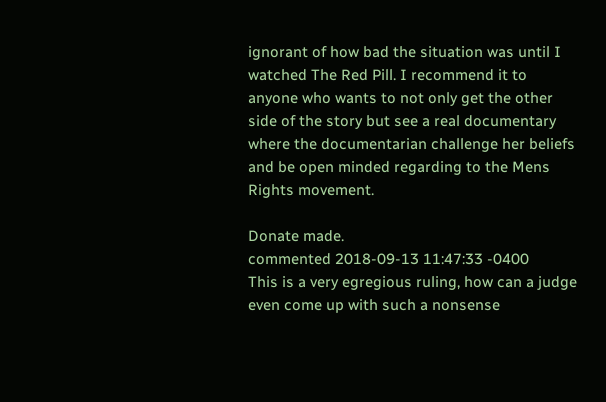ignorant of how bad the situation was until I watched The Red Pill. I recommend it to anyone who wants to not only get the other side of the story but see a real documentary where the documentarian challenge her beliefs and be open minded regarding to the Mens Rights movement.

Donate made.
commented 2018-09-13 11:47:33 -0400
This is a very egregious ruling, how can a judge even come up with such a nonsense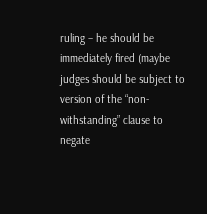ruling – he should be immediately fired (maybe judges should be subject to version of the “non-withstanding” clause to negate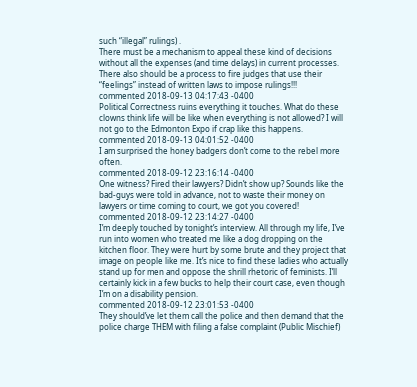such “illegal” rulings) .
There must be a mechanism to appeal these kind of decisions without all the expenses (and time delays) in current processes. There also should be a process to fire judges that use their “feelings” instead of written laws to impose rulings!!!
commented 2018-09-13 04:17:43 -0400
Political Correctness ruins everything it touches. What do these clowns think life will be like when everything is not allowed? I will not go to the Edmonton Expo if crap like this happens.
commented 2018-09-13 04:01:52 -0400
I am surprised the honey badgers don’t come to the rebel more often.
commented 2018-09-12 23:16:14 -0400
One witness? Fired their lawyers? Didn’t show up? Sounds like the bad-guys were told in advance, not to waste their money on lawyers or time coming to court, we got you covered!
commented 2018-09-12 23:14:27 -0400
I’m deeply touched by tonight’s interview. All through my life, I’ve run into women who treated me like a dog dropping on the kitchen floor. They were hurt by some brute and they project that image on people like me. It’s nice to find these ladies who actually stand up for men and oppose the shrill rhetoric of feminists. I’ll certainly kick in a few bucks to help their court case, even though I’m on a disability pension.
commented 2018-09-12 23:01:53 -0400
They should’ve let them call the police and then demand that the police charge THEM with filing a false complaint (Public Mischief)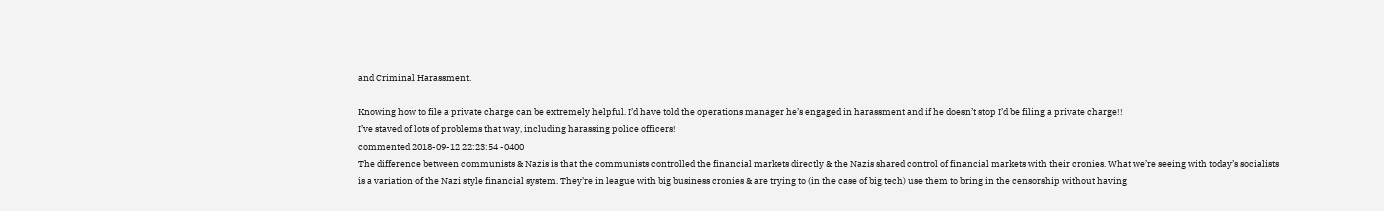and Criminal Harassment.

Knowing how to file a private charge can be extremely helpful. I’d have told the operations manager he’s engaged in harassment and if he doesn’t stop I’d be filing a private charge!!
I’ve staved of lots of problems that way, including harassing police officers!
commented 2018-09-12 22:23:54 -0400
The difference between communists & Nazis is that the communists controlled the financial markets directly & the Nazis shared control of financial markets with their cronies. What we’re seeing with today’s socialists is a variation of the Nazi style financial system. They’re in league with big business cronies & are trying to (in the case of big tech) use them to bring in the censorship without having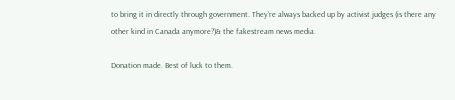to bring it in directly through government. They’re always backed up by activist judges (is there any other kind in Canada anymore?)& the fakestream news media.

Donation made. Best of luck to them.